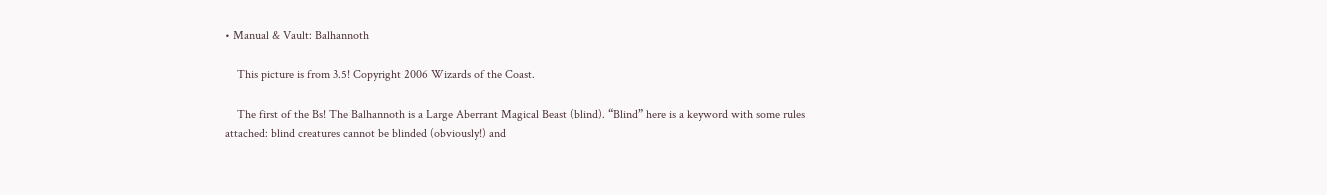• Manual & Vault: Balhannoth

    This picture is from 3.5! Copyright 2006 Wizards of the Coast.

    The first of the Bs! The Balhannoth is a Large Aberrant Magical Beast (blind). “Blind” here is a keyword with some rules attached: blind creatures cannot be blinded (obviously!) and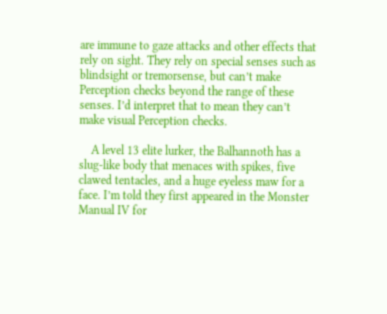are immune to gaze attacks and other effects that rely on sight. They rely on special senses such as blindsight or tremorsense, but can’t make Perception checks beyond the range of these senses. I’d interpret that to mean they can’t make visual Perception checks.

    A level 13 elite lurker, the Balhannoth has a slug-like body that menaces with spikes, five clawed tentacles, and a huge eyeless maw for a face. I’m told they first appeared in the Monster Manual IV for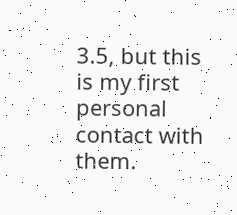3.5, but this is my first personal contact with them.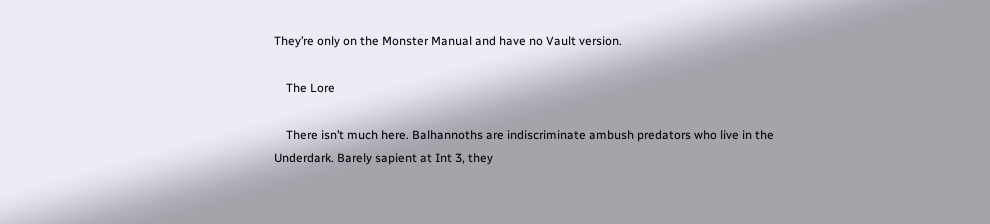They’re only on the Monster Manual and have no Vault version.

    The Lore

    There isn’t much here. Balhannoths are indiscriminate ambush predators who live in the Underdark. Barely sapient at Int 3, they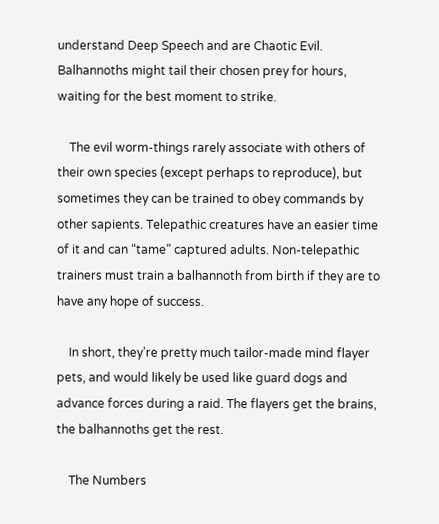understand Deep Speech and are Chaotic Evil. Balhannoths might tail their chosen prey for hours, waiting for the best moment to strike.

    The evil worm-things rarely associate with others of their own species (except perhaps to reproduce), but sometimes they can be trained to obey commands by other sapients. Telepathic creatures have an easier time of it and can “tame” captured adults. Non-telepathic trainers must train a balhannoth from birth if they are to have any hope of success.

    In short, they’re pretty much tailor-made mind flayer pets, and would likely be used like guard dogs and advance forces during a raid. The flayers get the brains, the balhannoths get the rest.

    The Numbers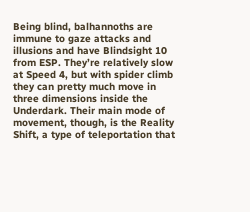Being blind, balhannoths are immune to gaze attacks and illusions and have Blindsight 10 from ESP. They’re relatively slow at Speed 4, but with spider climb they can pretty much move in three dimensions inside the Underdark. Their main mode of movement, though, is the Reality Shift, a type of teleportation that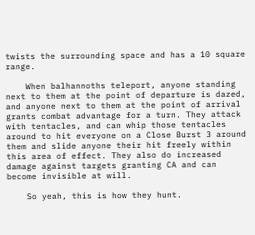twists the surrounding space and has a 10 square range.

    When balhannoths teleport, anyone standing next to them at the point of departure is dazed, and anyone next to them at the point of arrival grants combat advantage for a turn. They attack with tentacles, and can whip those tentacles around to hit everyone on a Close Burst 3 around them and slide anyone their hit freely within this area of effect. They also do increased damage against targets granting CA and can become invisible at will.

    So yeah, this is how they hunt.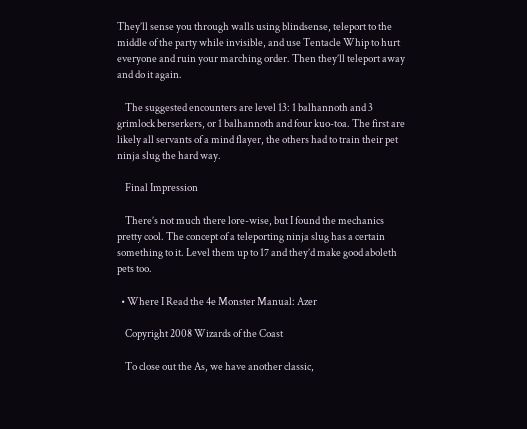They’ll sense you through walls using blindsense, teleport to the middle of the party while invisible, and use Tentacle Whip to hurt everyone and ruin your marching order. Then they’ll teleport away and do it again.

    The suggested encounters are level 13: 1 balhannoth and 3 grimlock berserkers, or 1 balhannoth and four kuo-toa. The first are likely all servants of a mind flayer, the others had to train their pet ninja slug the hard way.

    Final Impression

    There’s not much there lore-wise, but I found the mechanics pretty cool. The concept of a teleporting ninja slug has a certain something to it. Level them up to 17 and they’d make good aboleth pets too.

  • Where I Read the 4e Monster Manual: Azer

    Copyright 2008 Wizards of the Coast

    To close out the As, we have another classic,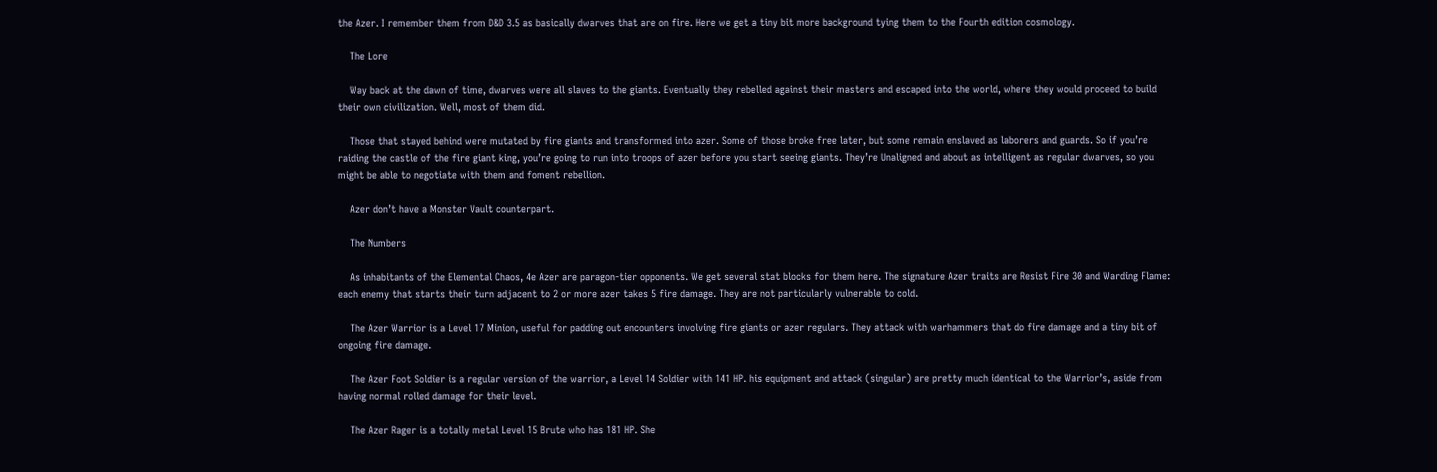the Azer. I remember them from D&D 3.5 as basically dwarves that are on fire. Here we get a tiny bit more background tying them to the Fourth edition cosmology.

    The Lore

    Way back at the dawn of time, dwarves were all slaves to the giants. Eventually they rebelled against their masters and escaped into the world, where they would proceed to build their own civilization. Well, most of them did.

    Those that stayed behind were mutated by fire giants and transformed into azer. Some of those broke free later, but some remain enslaved as laborers and guards. So if you’re raiding the castle of the fire giant king, you’re going to run into troops of azer before you start seeing giants. They’re Unaligned and about as intelligent as regular dwarves, so you might be able to negotiate with them and foment rebellion.

    Azer don’t have a Monster Vault counterpart.

    The Numbers

    As inhabitants of the Elemental Chaos, 4e Azer are paragon-tier opponents. We get several stat blocks for them here. The signature Azer traits are Resist Fire 30 and Warding Flame: each enemy that starts their turn adjacent to 2 or more azer takes 5 fire damage. They are not particularly vulnerable to cold.

    The Azer Warrior is a Level 17 Minion, useful for padding out encounters involving fire giants or azer regulars. They attack with warhammers that do fire damage and a tiny bit of ongoing fire damage.

    The Azer Foot Soldier is a regular version of the warrior, a Level 14 Soldier with 141 HP. his equipment and attack (singular) are pretty much identical to the Warrior’s, aside from having normal rolled damage for their level.

    The Azer Rager is a totally metal Level 15 Brute who has 181 HP. She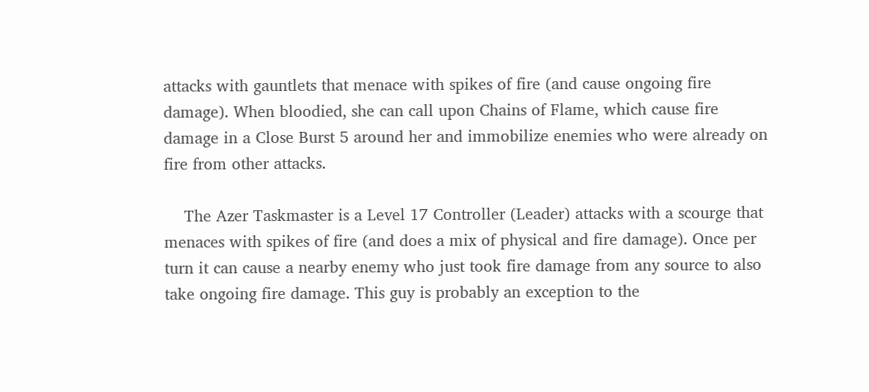attacks with gauntlets that menace with spikes of fire (and cause ongoing fire damage). When bloodied, she can call upon Chains of Flame, which cause fire damage in a Close Burst 5 around her and immobilize enemies who were already on fire from other attacks.

    The Azer Taskmaster is a Level 17 Controller (Leader) attacks with a scourge that menaces with spikes of fire (and does a mix of physical and fire damage). Once per turn it can cause a nearby enemy who just took fire damage from any source to also take ongoing fire damage. This guy is probably an exception to the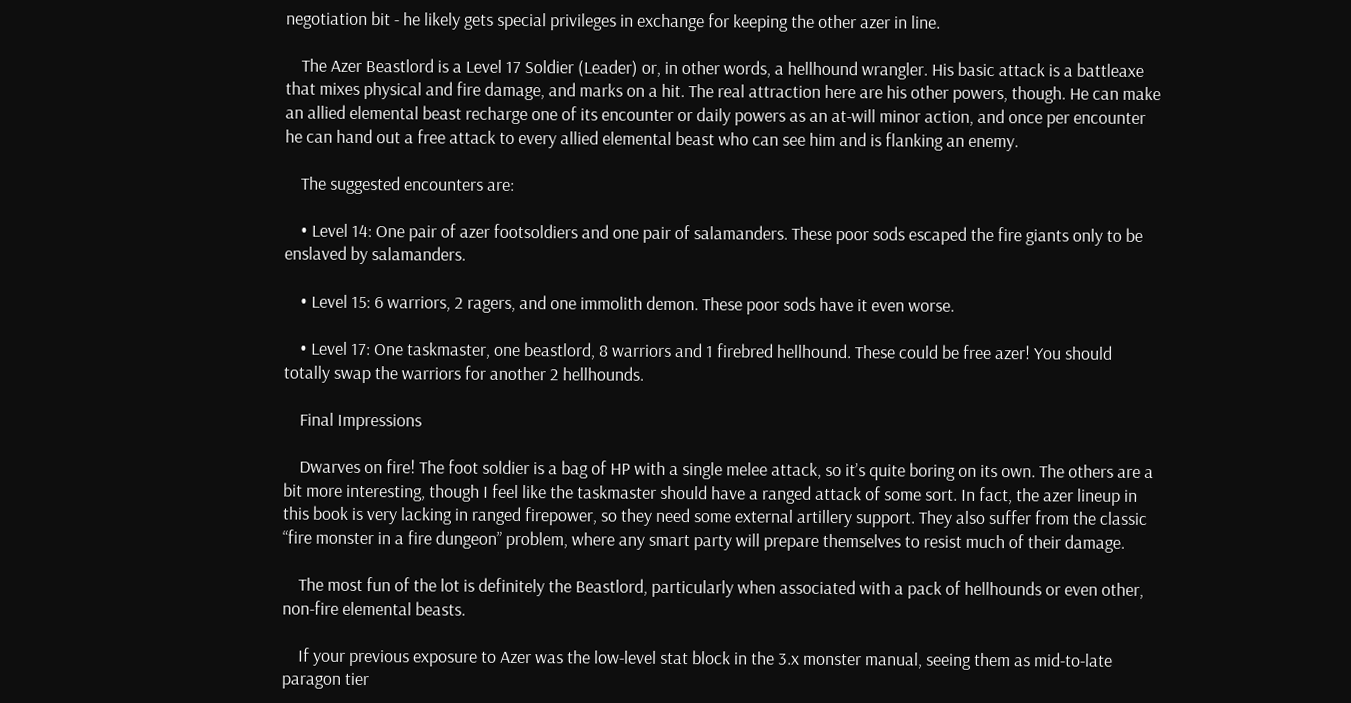negotiation bit - he likely gets special privileges in exchange for keeping the other azer in line.

    The Azer Beastlord is a Level 17 Soldier (Leader) or, in other words, a hellhound wrangler. His basic attack is a battleaxe that mixes physical and fire damage, and marks on a hit. The real attraction here are his other powers, though. He can make an allied elemental beast recharge one of its encounter or daily powers as an at-will minor action, and once per encounter he can hand out a free attack to every allied elemental beast who can see him and is flanking an enemy.

    The suggested encounters are:

    • Level 14: One pair of azer footsoldiers and one pair of salamanders. These poor sods escaped the fire giants only to be enslaved by salamanders.

    • Level 15: 6 warriors, 2 ragers, and one immolith demon. These poor sods have it even worse.

    • Level 17: One taskmaster, one beastlord, 8 warriors and 1 firebred hellhound. These could be free azer! You should totally swap the warriors for another 2 hellhounds.

    Final Impressions

    Dwarves on fire! The foot soldier is a bag of HP with a single melee attack, so it’s quite boring on its own. The others are a bit more interesting, though I feel like the taskmaster should have a ranged attack of some sort. In fact, the azer lineup in this book is very lacking in ranged firepower, so they need some external artillery support. They also suffer from the classic “fire monster in a fire dungeon” problem, where any smart party will prepare themselves to resist much of their damage.

    The most fun of the lot is definitely the Beastlord, particularly when associated with a pack of hellhounds or even other, non-fire elemental beasts.

    If your previous exposure to Azer was the low-level stat block in the 3.x monster manual, seeing them as mid-to-late paragon tier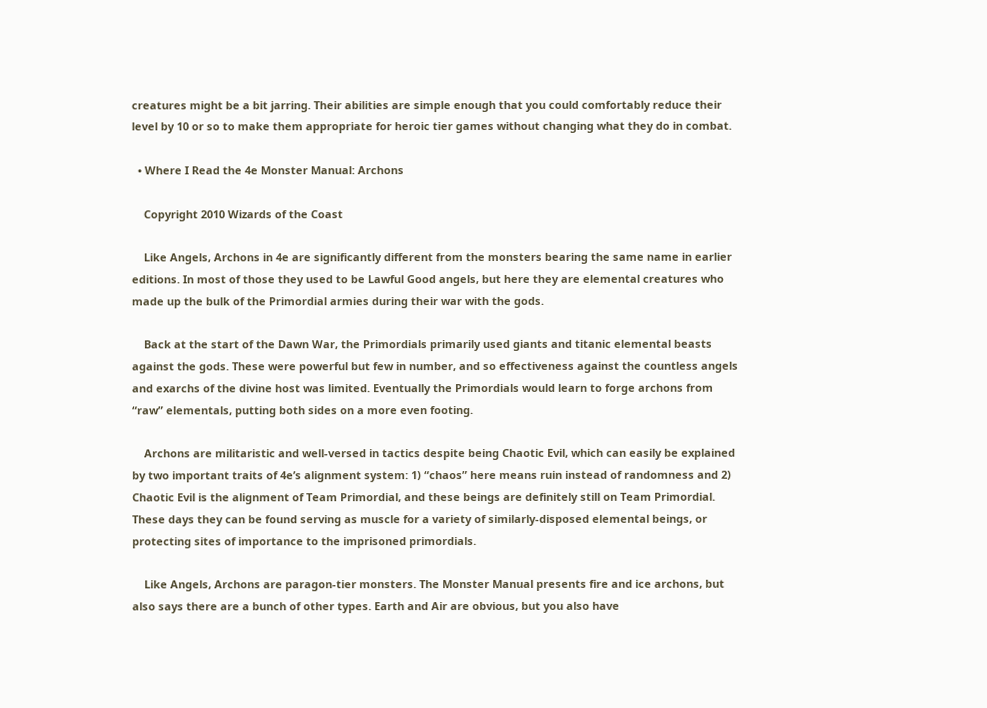creatures might be a bit jarring. Their abilities are simple enough that you could comfortably reduce their level by 10 or so to make them appropriate for heroic tier games without changing what they do in combat.

  • Where I Read the 4e Monster Manual: Archons

    Copyright 2010 Wizards of the Coast

    Like Angels, Archons in 4e are significantly different from the monsters bearing the same name in earlier editions. In most of those they used to be Lawful Good angels, but here they are elemental creatures who made up the bulk of the Primordial armies during their war with the gods.

    Back at the start of the Dawn War, the Primordials primarily used giants and titanic elemental beasts against the gods. These were powerful but few in number, and so effectiveness against the countless angels and exarchs of the divine host was limited. Eventually the Primordials would learn to forge archons from “raw” elementals, putting both sides on a more even footing.

    Archons are militaristic and well-versed in tactics despite being Chaotic Evil, which can easily be explained by two important traits of 4e’s alignment system: 1) “chaos” here means ruin instead of randomness and 2) Chaotic Evil is the alignment of Team Primordial, and these beings are definitely still on Team Primordial. These days they can be found serving as muscle for a variety of similarly-disposed elemental beings, or protecting sites of importance to the imprisoned primordials.

    Like Angels, Archons are paragon-tier monsters. The Monster Manual presents fire and ice archons, but also says there are a bunch of other types. Earth and Air are obvious, but you also have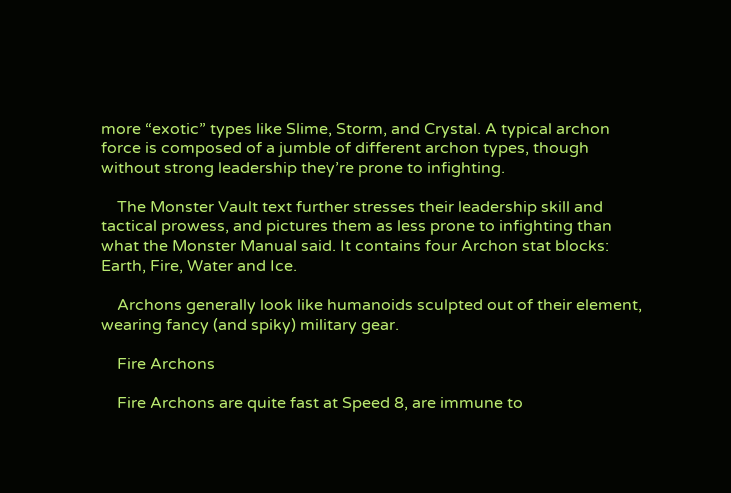more “exotic” types like Slime, Storm, and Crystal. A typical archon force is composed of a jumble of different archon types, though without strong leadership they’re prone to infighting.

    The Monster Vault text further stresses their leadership skill and tactical prowess, and pictures them as less prone to infighting than what the Monster Manual said. It contains four Archon stat blocks: Earth, Fire, Water and Ice.

    Archons generally look like humanoids sculpted out of their element, wearing fancy (and spiky) military gear.

    Fire Archons

    Fire Archons are quite fast at Speed 8, are immune to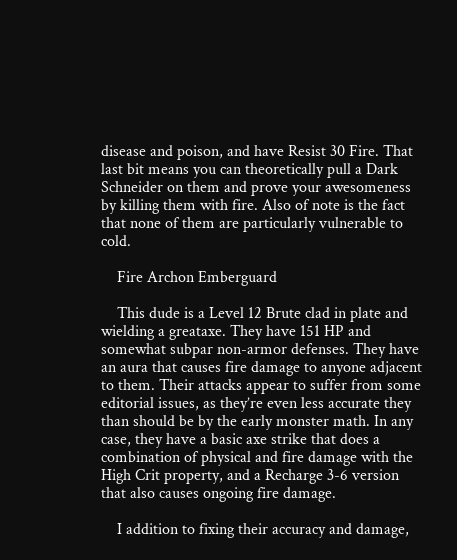disease and poison, and have Resist 30 Fire. That last bit means you can theoretically pull a Dark Schneider on them and prove your awesomeness by killing them with fire. Also of note is the fact that none of them are particularly vulnerable to cold.

    Fire Archon Emberguard

    This dude is a Level 12 Brute clad in plate and wielding a greataxe. They have 151 HP and somewhat subpar non-armor defenses. They have an aura that causes fire damage to anyone adjacent to them. Their attacks appear to suffer from some editorial issues, as they’re even less accurate they than should be by the early monster math. In any case, they have a basic axe strike that does a combination of physical and fire damage with the High Crit property, and a Recharge 3-6 version that also causes ongoing fire damage.

    I addition to fixing their accuracy and damage,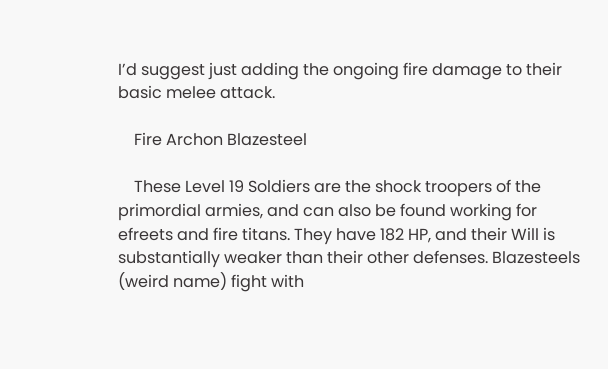I’d suggest just adding the ongoing fire damage to their basic melee attack.

    Fire Archon Blazesteel

    These Level 19 Soldiers are the shock troopers of the primordial armies, and can also be found working for efreets and fire titans. They have 182 HP, and their Will is substantially weaker than their other defenses. Blazesteels (weird name) fight with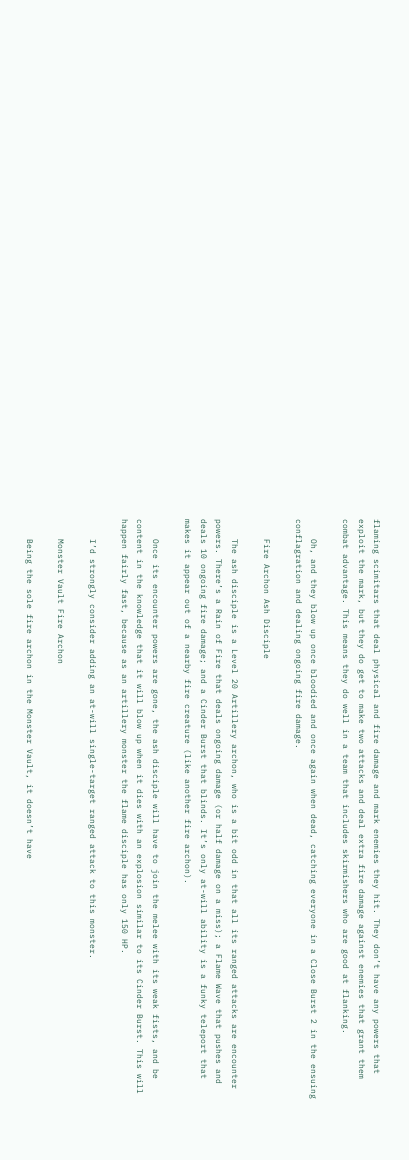flaming scimitars that deal physical and fire damage and mark enemies they hit. They don’t have any powers that exploit the mark, but they do get to make two attacks and deal extra fire damage against enemies that grant them combat advantage. This means they do well in a team that includes skirmishers who are good at flanking.

    Oh, and they blow up once bloodied and once again when dead, catching everyone in a Close Burst 2 in the ensuing conflagration and dealing ongoing fire damage.

    Fire Archon Ash Disciple

    The ash disciple is a Level 20 Artillery archon, who is a bit odd in that all its ranged attacks are encounter powers. There’s a Rain of Fire that deals ongoing damage (or half damage on a miss); a Flame Wave that pushes and deals 10 ongoing fire damage; and a Cinder Burst that blinds. It’s only at-will ability is a funky teleport that makes it appear out of a nearby fire creature (like another fire archon).

    Once its encounter powers are gone, the ash disciple will have to join the melee with its weak fists, and be content in the knowledge that it will blow up when it dies with an explosion similar to its Cinder Burst. This will happen fairly fast, because as an artillery monster the flame disciple has only 150 HP.

    I’d strongly consider adding an at-will single-target ranged attack to this monster.

    Monster Vault Fire Archon

    Being the sole fire archon in the Monster Vault, it doesn’t have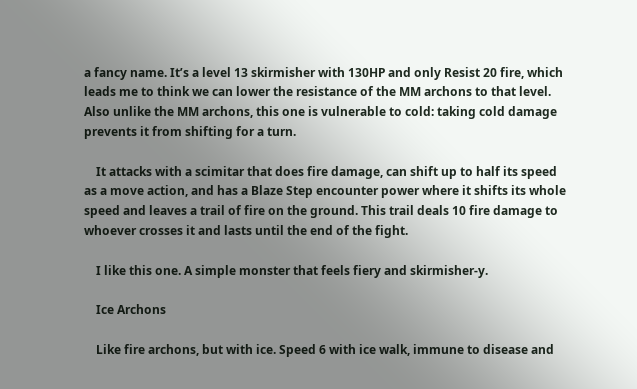a fancy name. It’s a level 13 skirmisher with 130HP and only Resist 20 fire, which leads me to think we can lower the resistance of the MM archons to that level. Also unlike the MM archons, this one is vulnerable to cold: taking cold damage prevents it from shifting for a turn.

    It attacks with a scimitar that does fire damage, can shift up to half its speed as a move action, and has a Blaze Step encounter power where it shifts its whole speed and leaves a trail of fire on the ground. This trail deals 10 fire damage to whoever crosses it and lasts until the end of the fight.

    I like this one. A simple monster that feels fiery and skirmisher-y.

    Ice Archons

    Like fire archons, but with ice. Speed 6 with ice walk, immune to disease and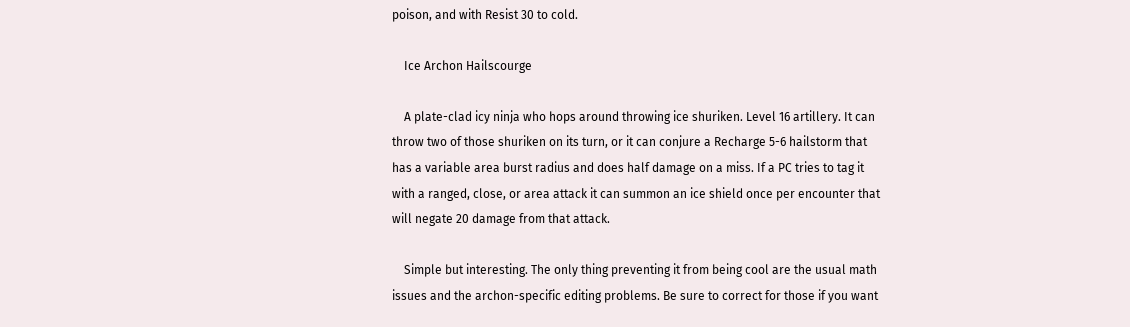poison, and with Resist 30 to cold.

    Ice Archon Hailscourge

    A plate-clad icy ninja who hops around throwing ice shuriken. Level 16 artillery. It can throw two of those shuriken on its turn, or it can conjure a Recharge 5-6 hailstorm that has a variable area burst radius and does half damage on a miss. If a PC tries to tag it with a ranged, close, or area attack it can summon an ice shield once per encounter that will negate 20 damage from that attack.

    Simple but interesting. The only thing preventing it from being cool are the usual math issues and the archon-specific editing problems. Be sure to correct for those if you want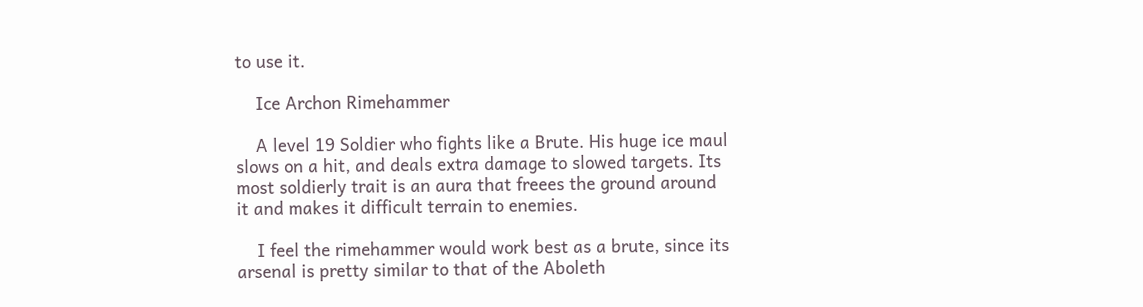to use it.

    Ice Archon Rimehammer

    A level 19 Soldier who fights like a Brute. His huge ice maul slows on a hit, and deals extra damage to slowed targets. Its most soldierly trait is an aura that freees the ground around it and makes it difficult terrain to enemies.

    I feel the rimehammer would work best as a brute, since its arsenal is pretty similar to that of the Aboleth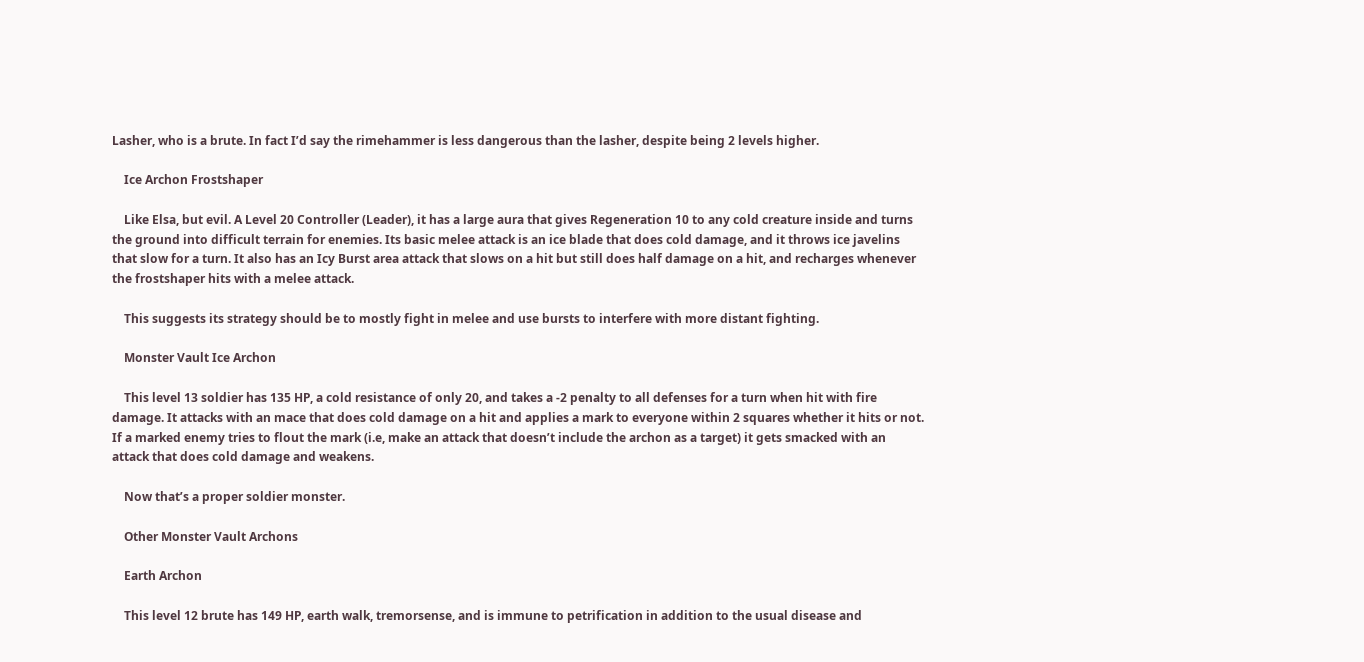Lasher, who is a brute. In fact I’d say the rimehammer is less dangerous than the lasher, despite being 2 levels higher.

    Ice Archon Frostshaper

    Like Elsa, but evil. A Level 20 Controller (Leader), it has a large aura that gives Regeneration 10 to any cold creature inside and turns the ground into difficult terrain for enemies. Its basic melee attack is an ice blade that does cold damage, and it throws ice javelins that slow for a turn. It also has an Icy Burst area attack that slows on a hit but still does half damage on a hit, and recharges whenever the frostshaper hits with a melee attack.

    This suggests its strategy should be to mostly fight in melee and use bursts to interfere with more distant fighting.

    Monster Vault Ice Archon

    This level 13 soldier has 135 HP, a cold resistance of only 20, and takes a -2 penalty to all defenses for a turn when hit with fire damage. It attacks with an mace that does cold damage on a hit and applies a mark to everyone within 2 squares whether it hits or not. If a marked enemy tries to flout the mark (i.e, make an attack that doesn’t include the archon as a target) it gets smacked with an attack that does cold damage and weakens.

    Now that’s a proper soldier monster.

    Other Monster Vault Archons

    Earth Archon

    This level 12 brute has 149 HP, earth walk, tremorsense, and is immune to petrification in addition to the usual disease and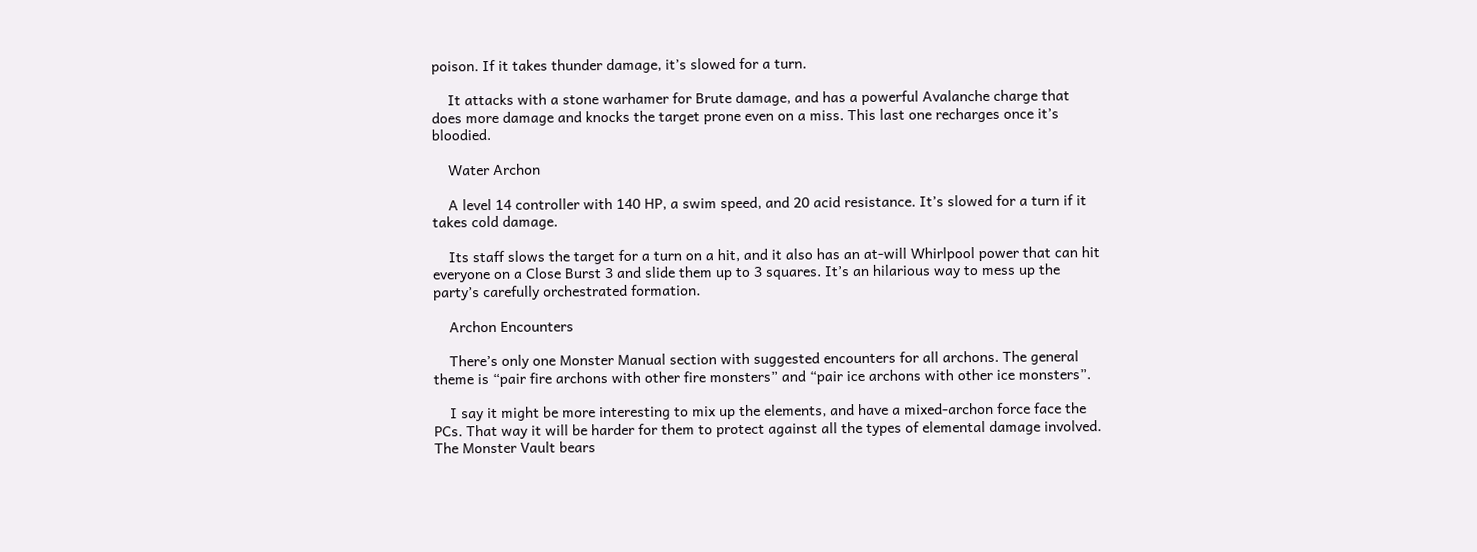poison. If it takes thunder damage, it’s slowed for a turn.

    It attacks with a stone warhamer for Brute damage, and has a powerful Avalanche charge that does more damage and knocks the target prone even on a miss. This last one recharges once it’s bloodied.

    Water Archon

    A level 14 controller with 140 HP, a swim speed, and 20 acid resistance. It’s slowed for a turn if it takes cold damage.

    Its staff slows the target for a turn on a hit, and it also has an at-will Whirlpool power that can hit everyone on a Close Burst 3 and slide them up to 3 squares. It’s an hilarious way to mess up the party’s carefully orchestrated formation.

    Archon Encounters

    There’s only one Monster Manual section with suggested encounters for all archons. The general theme is “pair fire archons with other fire monsters” and “pair ice archons with other ice monsters”.

    I say it might be more interesting to mix up the elements, and have a mixed-archon force face the PCs. That way it will be harder for them to protect against all the types of elemental damage involved. The Monster Vault bears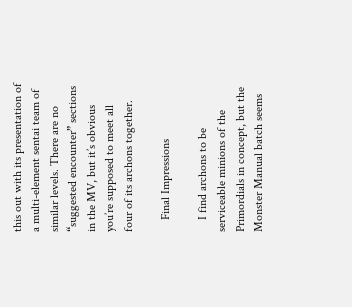this out with its presentation of a multi-element sentai team of similar levels. There are no “suggested encounter” sections in the MV, but it’s obvious you’re supposed to meet all four of its archons together.

    Final Impressions

    I find archons to be serviceable minions of the Primordials in concept, but the Monster Manual batch seems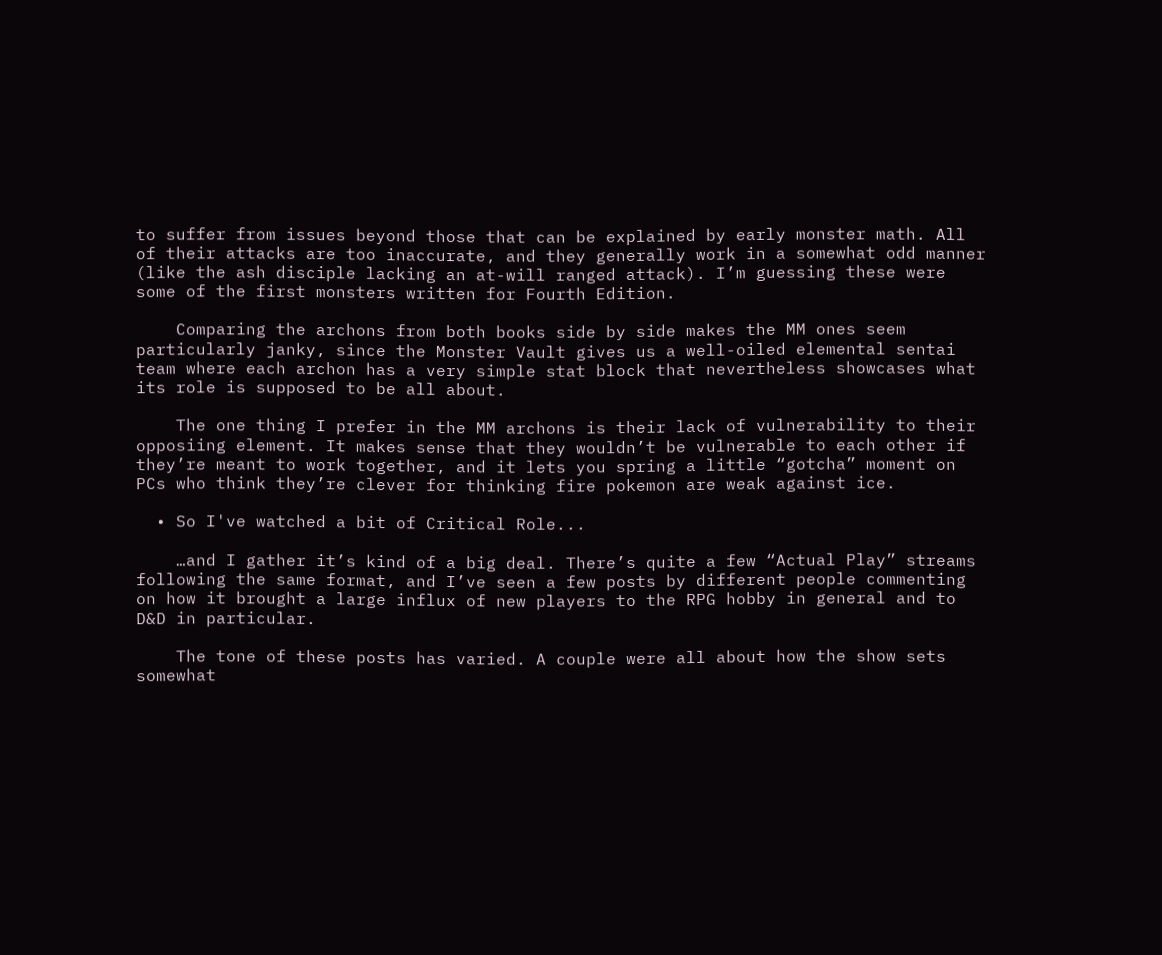to suffer from issues beyond those that can be explained by early monster math. All of their attacks are too inaccurate, and they generally work in a somewhat odd manner (like the ash disciple lacking an at-will ranged attack). I’m guessing these were some of the first monsters written for Fourth Edition.

    Comparing the archons from both books side by side makes the MM ones seem particularly janky, since the Monster Vault gives us a well-oiled elemental sentai team where each archon has a very simple stat block that nevertheless showcases what its role is supposed to be all about.

    The one thing I prefer in the MM archons is their lack of vulnerability to their opposiing element. It makes sense that they wouldn’t be vulnerable to each other if they’re meant to work together, and it lets you spring a little “gotcha” moment on PCs who think they’re clever for thinking fire pokemon are weak against ice.

  • So I've watched a bit of Critical Role...

    …and I gather it’s kind of a big deal. There’s quite a few “Actual Play” streams following the same format, and I’ve seen a few posts by different people commenting on how it brought a large influx of new players to the RPG hobby in general and to D&D in particular.

    The tone of these posts has varied. A couple were all about how the show sets somewhat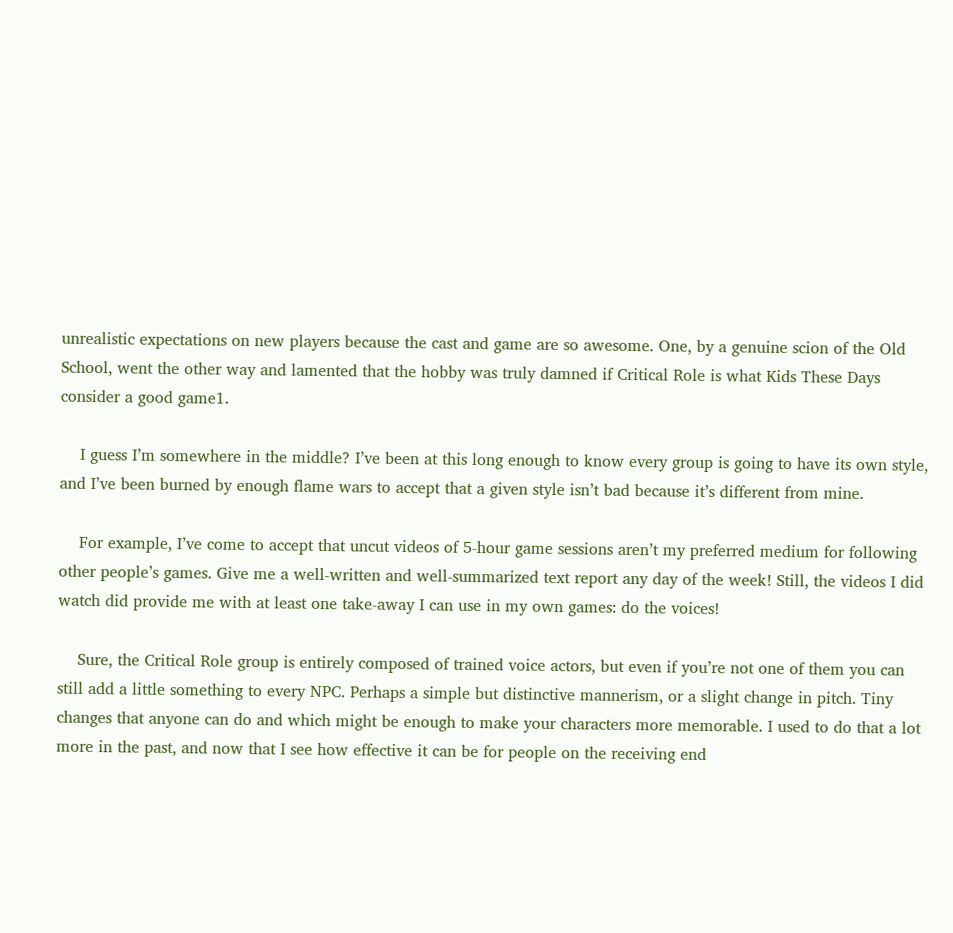unrealistic expectations on new players because the cast and game are so awesome. One, by a genuine scion of the Old School, went the other way and lamented that the hobby was truly damned if Critical Role is what Kids These Days consider a good game1.

    I guess I’m somewhere in the middle? I’ve been at this long enough to know every group is going to have its own style, and I’ve been burned by enough flame wars to accept that a given style isn’t bad because it’s different from mine.

    For example, I’ve come to accept that uncut videos of 5-hour game sessions aren’t my preferred medium for following other people’s games. Give me a well-written and well-summarized text report any day of the week! Still, the videos I did watch did provide me with at least one take-away I can use in my own games: do the voices!

    Sure, the Critical Role group is entirely composed of trained voice actors, but even if you’re not one of them you can still add a little something to every NPC. Perhaps a simple but distinctive mannerism, or a slight change in pitch. Tiny changes that anyone can do and which might be enough to make your characters more memorable. I used to do that a lot more in the past, and now that I see how effective it can be for people on the receiving end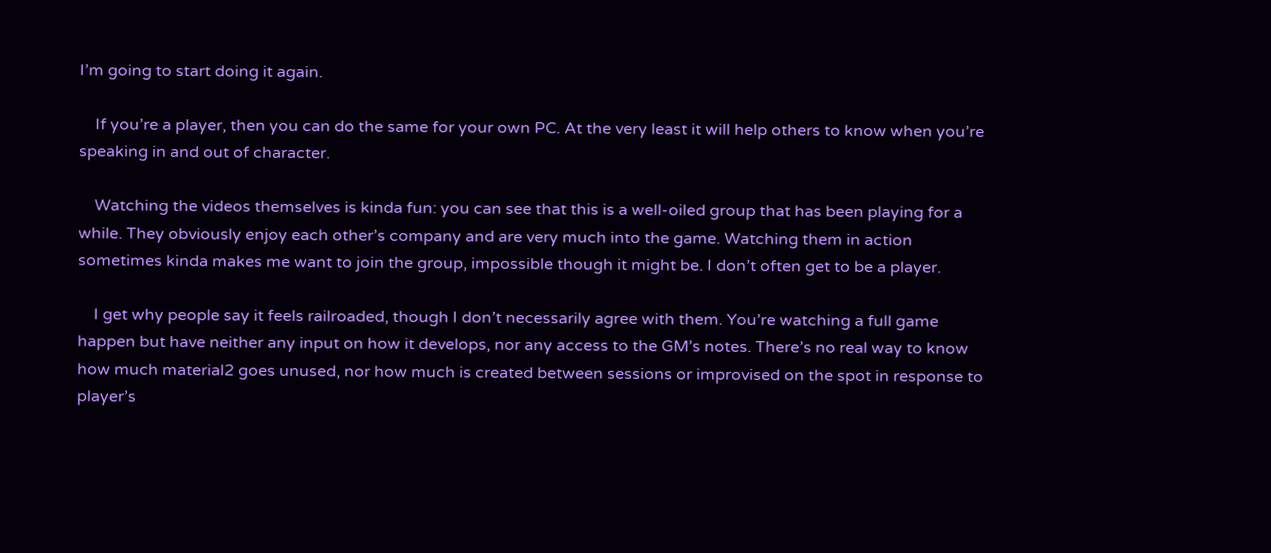I’m going to start doing it again.

    If you’re a player, then you can do the same for your own PC. At the very least it will help others to know when you’re speaking in and out of character.

    Watching the videos themselves is kinda fun: you can see that this is a well-oiled group that has been playing for a while. They obviously enjoy each other’s company and are very much into the game. Watching them in action sometimes kinda makes me want to join the group, impossible though it might be. I don’t often get to be a player.

    I get why people say it feels railroaded, though I don’t necessarily agree with them. You’re watching a full game happen but have neither any input on how it develops, nor any access to the GM’s notes. There’s no real way to know how much material2 goes unused, nor how much is created between sessions or improvised on the spot in response to player’s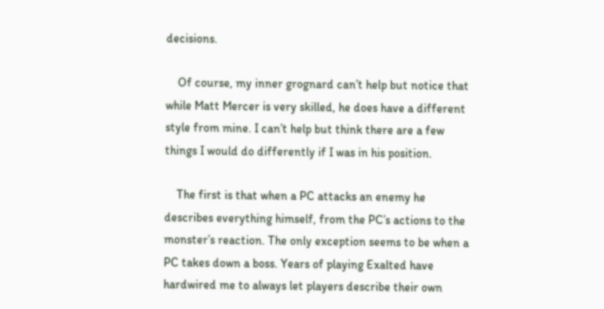decisions.

    Of course, my inner grognard can’t help but notice that while Matt Mercer is very skilled, he does have a different style from mine. I can’t help but think there are a few things I would do differently if I was in his position.

    The first is that when a PC attacks an enemy he describes everything himself, from the PC’s actions to the monster’s reaction. The only exception seems to be when a PC takes down a boss. Years of playing Exalted have hardwired me to always let players describe their own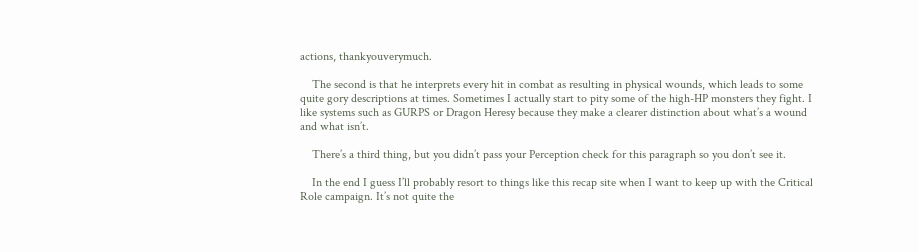actions, thankyouverymuch.

    The second is that he interprets every hit in combat as resulting in physical wounds, which leads to some quite gory descriptions at times. Sometimes I actually start to pity some of the high-HP monsters they fight. I like systems such as GURPS or Dragon Heresy because they make a clearer distinction about what’s a wound and what isn’t.

    There’s a third thing, but you didn’t pass your Perception check for this paragraph so you don’t see it.

    In the end I guess I’ll probably resort to things like this recap site when I want to keep up with the Critical Role campaign. It’s not quite the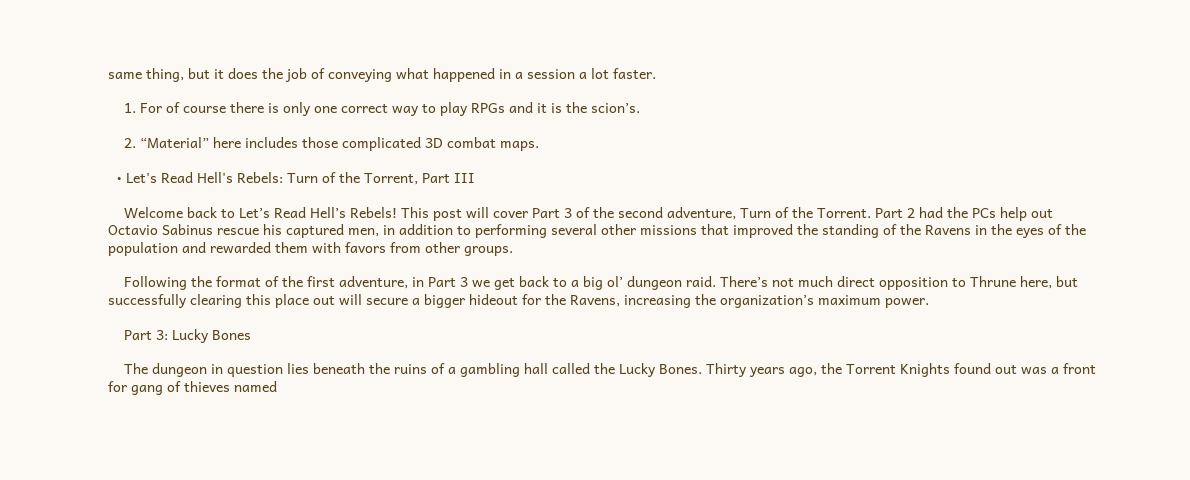same thing, but it does the job of conveying what happened in a session a lot faster.

    1. For of course there is only one correct way to play RPGs and it is the scion’s.

    2. “Material” here includes those complicated 3D combat maps.

  • Let's Read Hell's Rebels: Turn of the Torrent, Part III

    Welcome back to Let’s Read Hell’s Rebels! This post will cover Part 3 of the second adventure, Turn of the Torrent. Part 2 had the PCs help out Octavio Sabinus rescue his captured men, in addition to performing several other missions that improved the standing of the Ravens in the eyes of the population and rewarded them with favors from other groups.

    Following the format of the first adventure, in Part 3 we get back to a big ol’ dungeon raid. There’s not much direct opposition to Thrune here, but successfully clearing this place out will secure a bigger hideout for the Ravens, increasing the organization’s maximum power.

    Part 3: Lucky Bones

    The dungeon in question lies beneath the ruins of a gambling hall called the Lucky Bones. Thirty years ago, the Torrent Knights found out was a front for gang of thieves named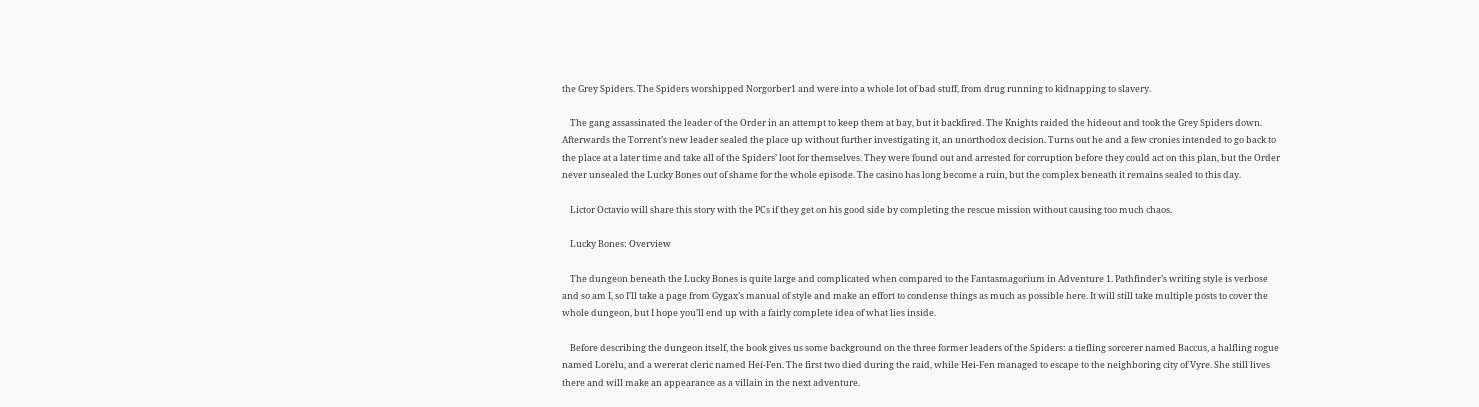the Grey Spiders. The Spiders worshipped Norgorber1 and were into a whole lot of bad stuff, from drug running to kidnapping to slavery.

    The gang assassinated the leader of the Order in an attempt to keep them at bay, but it backfired. The Knights raided the hideout and took the Grey Spiders down. Afterwards the Torrent’s new leader sealed the place up without further investigating it, an unorthodox decision. Turns out he and a few cronies intended to go back to the place at a later time and take all of the Spiders’ loot for themselves. They were found out and arrested for corruption before they could act on this plan, but the Order never unsealed the Lucky Bones out of shame for the whole episode. The casino has long become a ruin, but the complex beneath it remains sealed to this day.

    Lictor Octavio will share this story with the PCs if they get on his good side by completing the rescue mission without causing too much chaos.

    Lucky Bones: Overview

    The dungeon beneath the Lucky Bones is quite large and complicated when compared to the Fantasmagorium in Adventure 1. Pathfinder’s writing style is verbose and so am I, so I’ll take a page from Gygax’s manual of style and make an effort to condense things as much as possible here. It will still take multiple posts to cover the whole dungeon, but I hope you’ll end up with a fairly complete idea of what lies inside.

    Before describing the dungeon itself, the book gives us some background on the three former leaders of the Spiders: a tiefling sorcerer named Baccus, a halfling rogue named Lorelu, and a wererat cleric named Hei-Fen. The first two died during the raid, while Hei-Fen managed to escape to the neighboring city of Vyre. She still lives there and will make an appearance as a villain in the next adventure.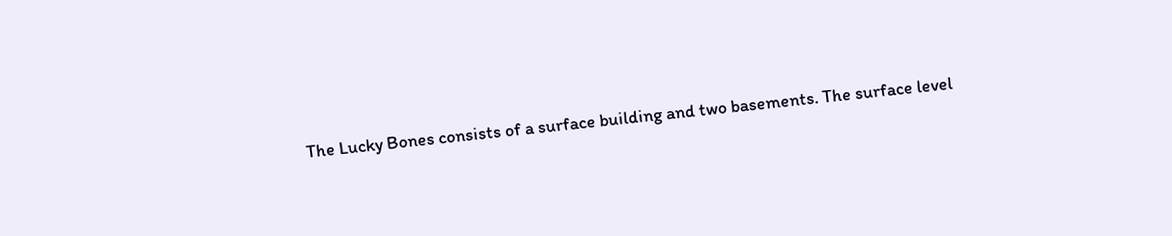The Lucky Bones consists of a surface building and two basements. The surface level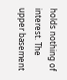holds nothing of interest. The upper basement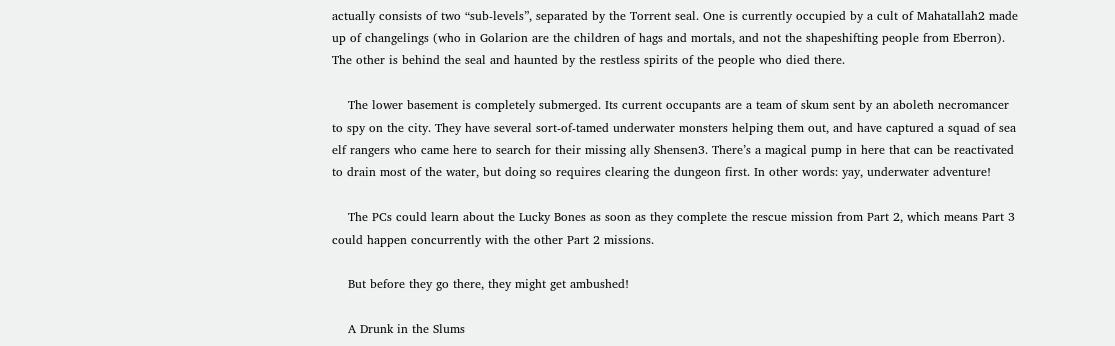actually consists of two “sub-levels”, separated by the Torrent seal. One is currently occupied by a cult of Mahatallah2 made up of changelings (who in Golarion are the children of hags and mortals, and not the shapeshifting people from Eberron). The other is behind the seal and haunted by the restless spirits of the people who died there.

    The lower basement is completely submerged. Its current occupants are a team of skum sent by an aboleth necromancer to spy on the city. They have several sort-of-tamed underwater monsters helping them out, and have captured a squad of sea elf rangers who came here to search for their missing ally Shensen3. There’s a magical pump in here that can be reactivated to drain most of the water, but doing so requires clearing the dungeon first. In other words: yay, underwater adventure!

    The PCs could learn about the Lucky Bones as soon as they complete the rescue mission from Part 2, which means Part 3 could happen concurrently with the other Part 2 missions.

    But before they go there, they might get ambushed!

    A Drunk in the Slums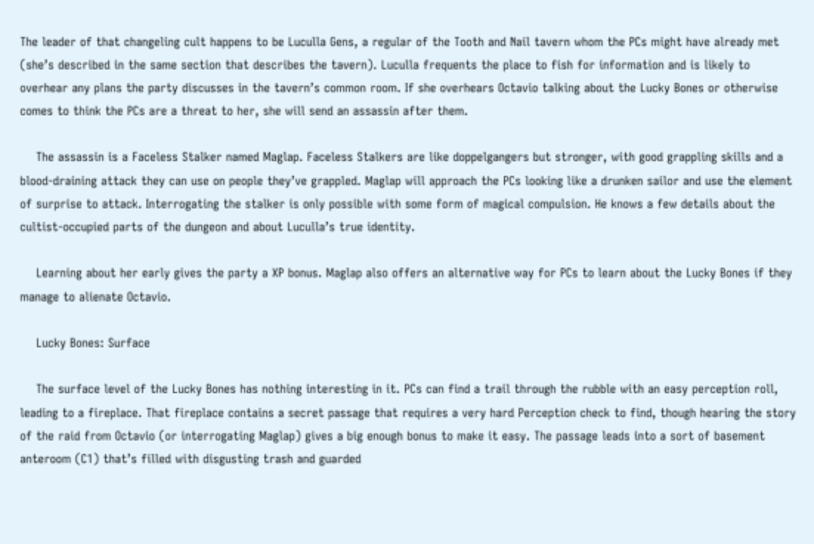The leader of that changeling cult happens to be Luculla Gens, a regular of the Tooth and Nail tavern whom the PCs might have already met (she’s described in the same section that describes the tavern). Luculla frequents the place to fish for information and is likely to overhear any plans the party discusses in the tavern’s common room. If she overhears Octavio talking about the Lucky Bones or otherwise comes to think the PCs are a threat to her, she will send an assassin after them.

    The assassin is a Faceless Stalker named Maglap. Faceless Stalkers are like doppelgangers but stronger, with good grappling skills and a blood-draining attack they can use on people they’ve grappled. Maglap will approach the PCs looking like a drunken sailor and use the element of surprise to attack. Interrogating the stalker is only possible with some form of magical compulsion. He knows a few details about the cultist-occupied parts of the dungeon and about Luculla’s true identity.

    Learning about her early gives the party a XP bonus. Maglap also offers an alternative way for PCs to learn about the Lucky Bones if they manage to alienate Octavio.

    Lucky Bones: Surface

    The surface level of the Lucky Bones has nothing interesting in it. PCs can find a trail through the rubble with an easy perception roll, leading to a fireplace. That fireplace contains a secret passage that requires a very hard Perception check to find, though hearing the story of the raid from Octavio (or interrogating Maglap) gives a big enough bonus to make it easy. The passage leads into a sort of basement anteroom (C1) that’s filled with disgusting trash and guarded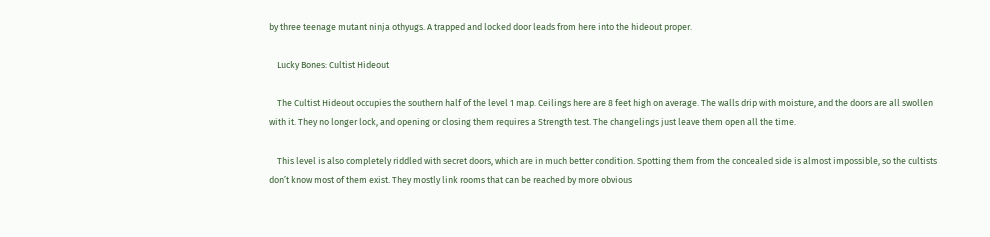by three teenage mutant ninja othyugs. A trapped and locked door leads from here into the hideout proper.

    Lucky Bones: Cultist Hideout

    The Cultist Hideout occupies the southern half of the level 1 map. Ceilings here are 8 feet high on average. The walls drip with moisture, and the doors are all swollen with it. They no longer lock, and opening or closing them requires a Strength test. The changelings just leave them open all the time.

    This level is also completely riddled with secret doors, which are in much better condition. Spotting them from the concealed side is almost impossible, so the cultists don’t know most of them exist. They mostly link rooms that can be reached by more obvious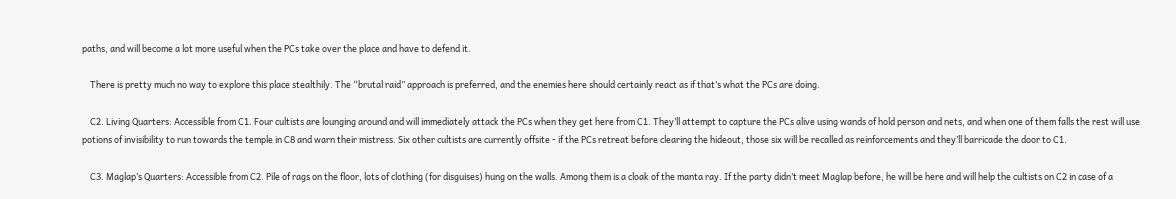paths, and will become a lot more useful when the PCs take over the place and have to defend it.

    There is pretty much no way to explore this place stealthily. The “brutal raid” approach is preferred, and the enemies here should certainly react as if that’s what the PCs are doing.

    C2. Living Quarters: Accessible from C1. Four cultists are lounging around and will immediately attack the PCs when they get here from C1. They’ll attempt to capture the PCs alive using wands of hold person and nets, and when one of them falls the rest will use potions of invisibility to run towards the temple in C8 and warn their mistress. Six other cultists are currently offsite - if the PCs retreat before clearing the hideout, those six will be recalled as reinforcements and they’ll barricade the door to C1.

    C3. Maglap’s Quarters: Accessible from C2. Pile of rags on the floor, lots of clothing (for disguises) hung on the walls. Among them is a cloak of the manta ray. If the party didn’t meet Maglap before, he will be here and will help the cultists on C2 in case of a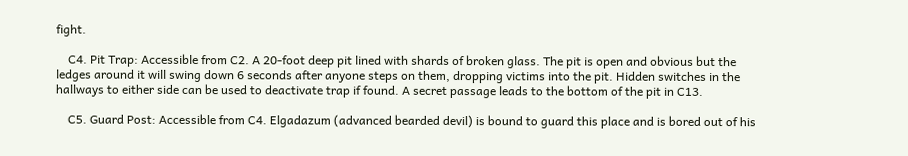fight.

    C4. Pit Trap: Accessible from C2. A 20-foot deep pit lined with shards of broken glass. The pit is open and obvious but the ledges around it will swing down 6 seconds after anyone steps on them, dropping victims into the pit. Hidden switches in the hallways to either side can be used to deactivate trap if found. A secret passage leads to the bottom of the pit in C13.

    C5. Guard Post: Accessible from C4. Elgadazum (advanced bearded devil) is bound to guard this place and is bored out of his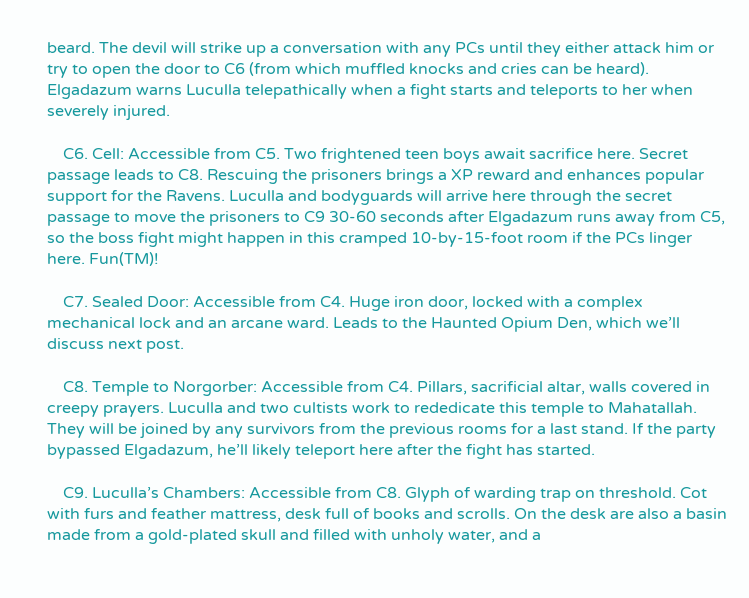beard. The devil will strike up a conversation with any PCs until they either attack him or try to open the door to C6 (from which muffled knocks and cries can be heard). Elgadazum warns Luculla telepathically when a fight starts and teleports to her when severely injured.

    C6. Cell: Accessible from C5. Two frightened teen boys await sacrifice here. Secret passage leads to C8. Rescuing the prisoners brings a XP reward and enhances popular support for the Ravens. Luculla and bodyguards will arrive here through the secret passage to move the prisoners to C9 30-60 seconds after Elgadazum runs away from C5, so the boss fight might happen in this cramped 10-by-15-foot room if the PCs linger here. Fun(TM)!

    C7. Sealed Door: Accessible from C4. Huge iron door, locked with a complex mechanical lock and an arcane ward. Leads to the Haunted Opium Den, which we’ll discuss next post.

    C8. Temple to Norgorber: Accessible from C4. Pillars, sacrificial altar, walls covered in creepy prayers. Luculla and two cultists work to rededicate this temple to Mahatallah. They will be joined by any survivors from the previous rooms for a last stand. If the party bypassed Elgadazum, he’ll likely teleport here after the fight has started.

    C9. Luculla’s Chambers: Accessible from C8. Glyph of warding trap on threshold. Cot with furs and feather mattress, desk full of books and scrolls. On the desk are also a basin made from a gold-plated skull and filled with unholy water, and a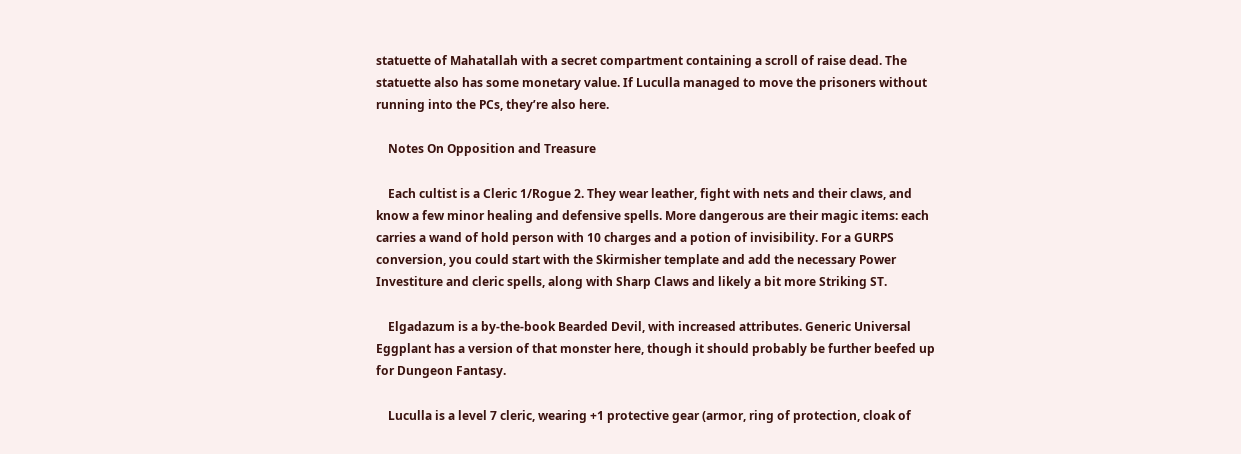statuette of Mahatallah with a secret compartment containing a scroll of raise dead. The statuette also has some monetary value. If Luculla managed to move the prisoners without running into the PCs, they’re also here.

    Notes On Opposition and Treasure

    Each cultist is a Cleric 1/Rogue 2. They wear leather, fight with nets and their claws, and know a few minor healing and defensive spells. More dangerous are their magic items: each carries a wand of hold person with 10 charges and a potion of invisibility. For a GURPS conversion, you could start with the Skirmisher template and add the necessary Power Investiture and cleric spells, along with Sharp Claws and likely a bit more Striking ST.

    Elgadazum is a by-the-book Bearded Devil, with increased attributes. Generic Universal Eggplant has a version of that monster here, though it should probably be further beefed up for Dungeon Fantasy.

    Luculla is a level 7 cleric, wearing +1 protective gear (armor, ring of protection, cloak of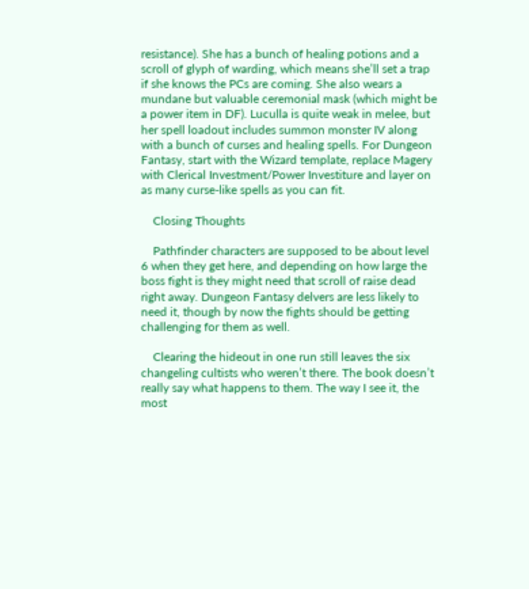resistance). She has a bunch of healing potions and a scroll of glyph of warding, which means she’ll set a trap if she knows the PCs are coming. She also wears a mundane but valuable ceremonial mask (which might be a power item in DF). Luculla is quite weak in melee, but her spell loadout includes summon monster IV along with a bunch of curses and healing spells. For Dungeon Fantasy, start with the Wizard template, replace Magery with Clerical Investment/Power Investiture and layer on as many curse-like spells as you can fit.

    Closing Thoughts

    Pathfinder characters are supposed to be about level 6 when they get here, and depending on how large the boss fight is they might need that scroll of raise dead right away. Dungeon Fantasy delvers are less likely to need it, though by now the fights should be getting challenging for them as well.

    Clearing the hideout in one run still leaves the six changeling cultists who weren’t there. The book doesn’t really say what happens to them. The way I see it, the most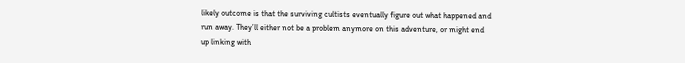likely outcome is that the surviving cultists eventually figure out what happened and run away. They’ll either not be a problem anymore on this adventure, or might end up linking with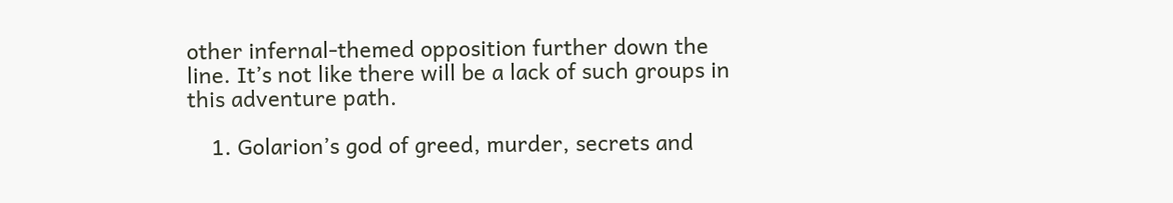other infernal-themed opposition further down the line. It’s not like there will be a lack of such groups in this adventure path.

    1. Golarion’s god of greed, murder, secrets and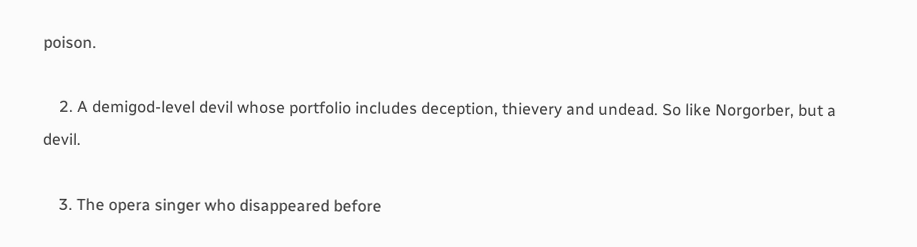poison.

    2. A demigod-level devil whose portfolio includes deception, thievery and undead. So like Norgorber, but a devil.

    3. The opera singer who disappeared before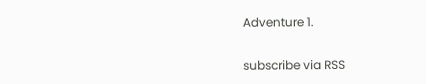Adventure 1.

subscribe via RSS